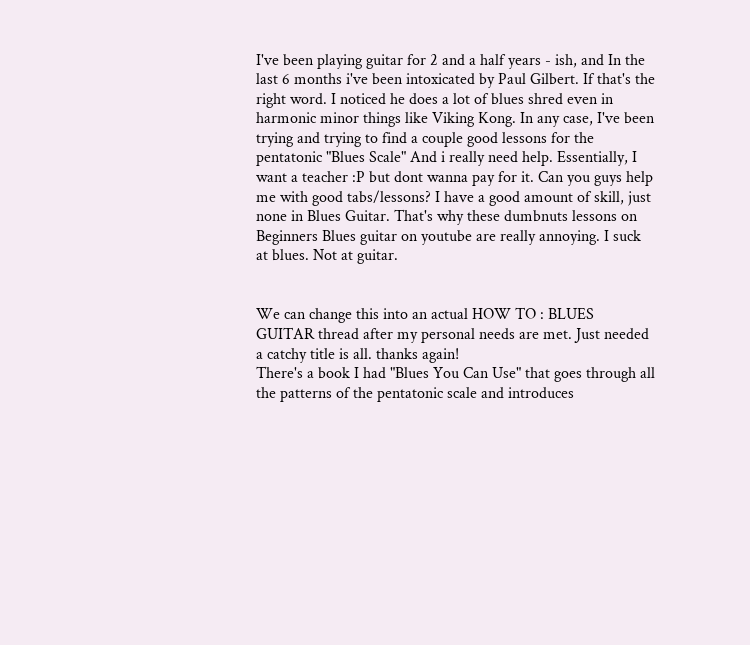I've been playing guitar for 2 and a half years - ish, and In the last 6 months i've been intoxicated by Paul Gilbert. If that's the right word. I noticed he does a lot of blues shred even in harmonic minor things like Viking Kong. In any case, I've been trying and trying to find a couple good lessons for the pentatonic "Blues Scale" And i really need help. Essentially, I want a teacher :P but dont wanna pay for it. Can you guys help me with good tabs/lessons? I have a good amount of skill, just none in Blues Guitar. That's why these dumbnuts lessons on Beginners Blues guitar on youtube are really annoying. I suck at blues. Not at guitar.


We can change this into an actual HOW TO : BLUES GUITAR thread after my personal needs are met. Just needed a catchy title is all. thanks again!
There's a book I had "Blues You Can Use" that goes through all the patterns of the pentatonic scale and introduces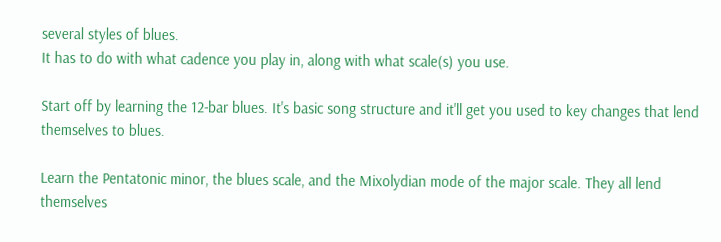several styles of blues.
It has to do with what cadence you play in, along with what scale(s) you use.

Start off by learning the 12-bar blues. It's basic song structure and it'll get you used to key changes that lend themselves to blues.

Learn the Pentatonic minor, the blues scale, and the Mixolydian mode of the major scale. They all lend themselves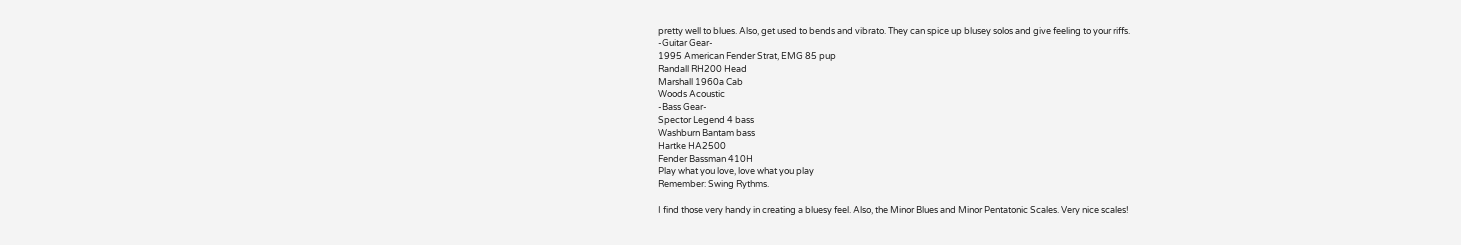pretty well to blues. Also, get used to bends and vibrato. They can spice up blusey solos and give feeling to your riffs.
-Guitar Gear-
1995 American Fender Strat, EMG 85 pup
Randall RH200 Head
Marshall 1960a Cab
Woods Acoustic
-Bass Gear-
Spector Legend 4 bass
Washburn Bantam bass
Hartke HA2500
Fender Bassman 410H
Play what you love, love what you play
Remember: Swing Rythms.

I find those very handy in creating a bluesy feel. Also, the Minor Blues and Minor Pentatonic Scales. Very nice scales!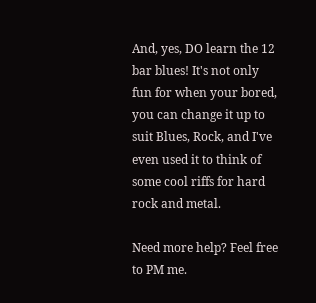And, yes, DO learn the 12 bar blues! It's not only fun for when your bored, you can change it up to suit Blues, Rock, and I've even used it to think of some cool riffs for hard rock and metal.

Need more help? Feel free to PM me.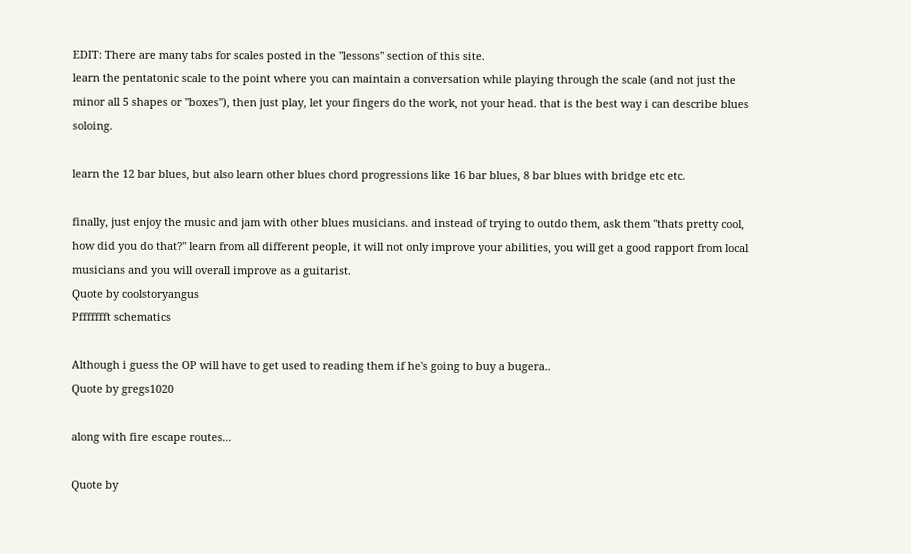EDIT: There are many tabs for scales posted in the "lessons" section of this site.
learn the pentatonic scale to the point where you can maintain a conversation while playing through the scale (and not just the minor all 5 shapes or "boxes"), then just play, let your fingers do the work, not your head. that is the best way i can describe blues soloing.

learn the 12 bar blues, but also learn other blues chord progressions like 16 bar blues, 8 bar blues with bridge etc etc.

finally, just enjoy the music and jam with other blues musicians. and instead of trying to outdo them, ask them "thats pretty cool, how did you do that?" learn from all different people, it will not only improve your abilities, you will get a good rapport from local musicians and you will overall improve as a guitarist.
Quote by coolstoryangus
Pffffffft schematics

Although i guess the OP will have to get used to reading them if he's going to buy a bugera..
Quote by gregs1020

along with fire escape routes...

Quote by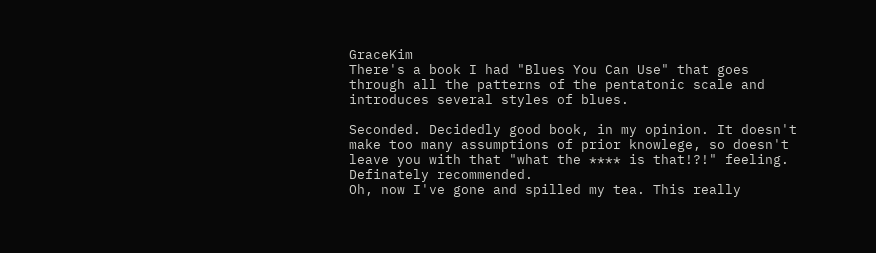GraceKim
There's a book I had "Blues You Can Use" that goes through all the patterns of the pentatonic scale and introduces several styles of blues.

Seconded. Decidedly good book, in my opinion. It doesn't make too many assumptions of prior knowlege, so doesn't leave you with that "what the **** is that!?!" feeling. Definately recommended.
Oh, now I've gone and spilled my tea. This really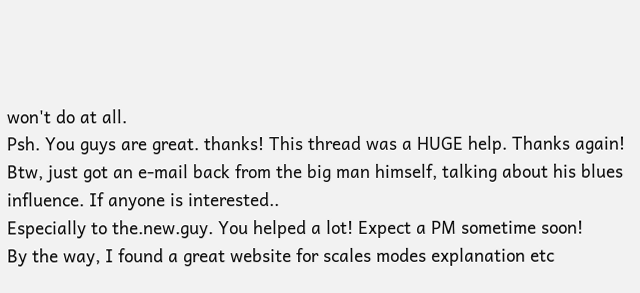won't do at all.
Psh. You guys are great. thanks! This thread was a HUGE help. Thanks again! Btw, just got an e-mail back from the big man himself, talking about his blues influence. If anyone is interested..
Especially to the.new.guy. You helped a lot! Expect a PM sometime soon!
By the way, I found a great website for scales modes explanation etc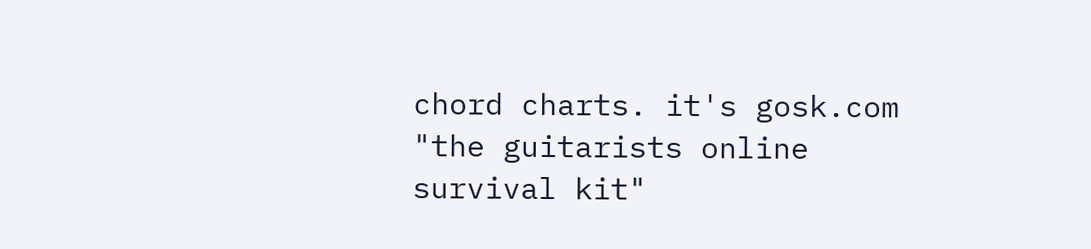chord charts. it's gosk.com "the guitarists online survival kit"